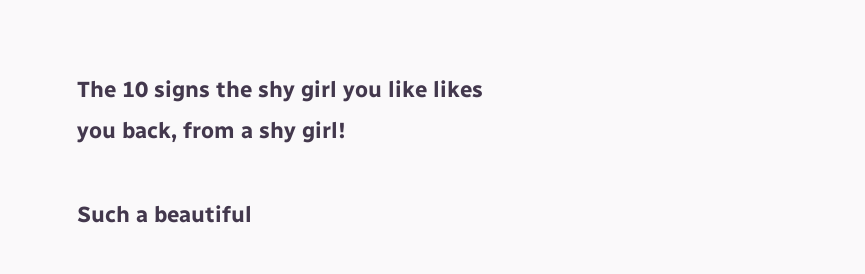The 10 signs the shy girl you like likes you back, from a shy girl!

Such a beautiful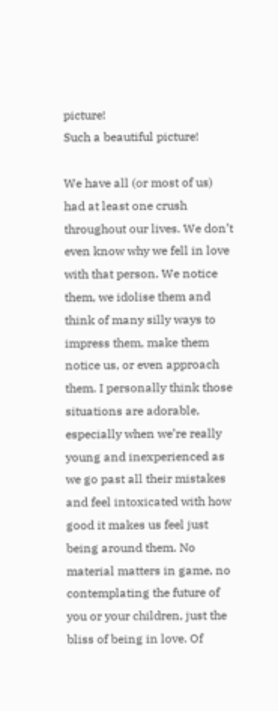picture!
Such a beautiful picture!

We have all (or most of us) had at least one crush throughout our lives. We don’t even know why we fell in love with that person. We notice them, we idolise them and think of many silly ways to impress them, make them notice us, or even approach them. I personally think those situations are adorable, especially when we’re really young and inexperienced as we go past all their mistakes and feel intoxicated with how good it makes us feel just being around them. No material matters in game, no contemplating the future of you or your children, just the bliss of being in love. Of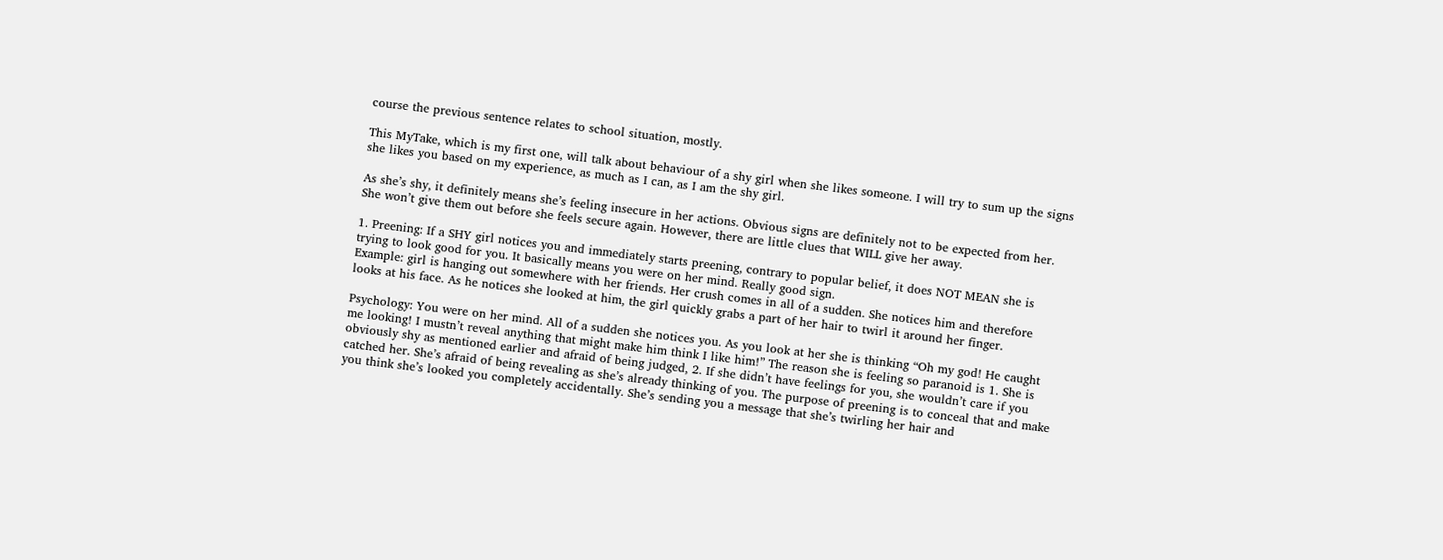course the previous sentence relates to school situation, mostly.

This MyTake, which is my first one, will talk about behaviour of a shy girl when she likes someone. I will try to sum up the signs she likes you based on my experience, as much as I can, as I am the shy girl.

As she’s shy, it definitely means she’s feeling insecure in her actions. Obvious signs are definitely not to be expected from her. She won’t give them out before she feels secure again. However, there are little clues that WILL give her away.

1. Preening: If a SHY girl notices you and immediately starts preening, contrary to popular belief, it does NOT MEAN she is trying to look good for you. It basically means you were on her mind. Really good sign.
Example: girl is hanging out somewhere with her friends. Her crush comes in all of a sudden. She notices him and therefore looks at his face. As he notices she looked at him, the girl quickly grabs a part of her hair to twirl it around her finger.

Psychology: You were on her mind. All of a sudden she notices you. As you look at her she is thinking “Oh my god! He caught me looking! I mustn’t reveal anything that might make him think I like him!” The reason she is feeling so paranoid is 1. She is obviously shy as mentioned earlier and afraid of being judged, 2. If she didn’t have feelings for you, she wouldn’t care if you catched her. She’s afraid of being revealing as she’s already thinking of you. The purpose of preening is to conceal that and make you think she’s looked you completely accidentally. She’s sending you a message that she’s twirling her hair and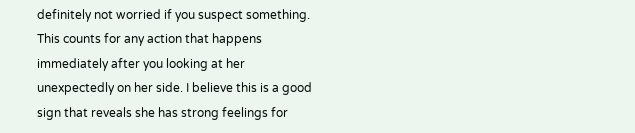definitely not worried if you suspect something. This counts for any action that happens immediately after you looking at her unexpectedly on her side. I believe this is a good sign that reveals she has strong feelings for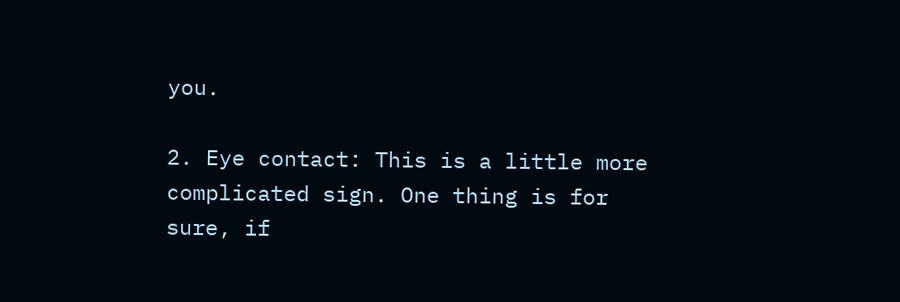you.

2. Eye contact: This is a little more complicated sign. One thing is for sure, if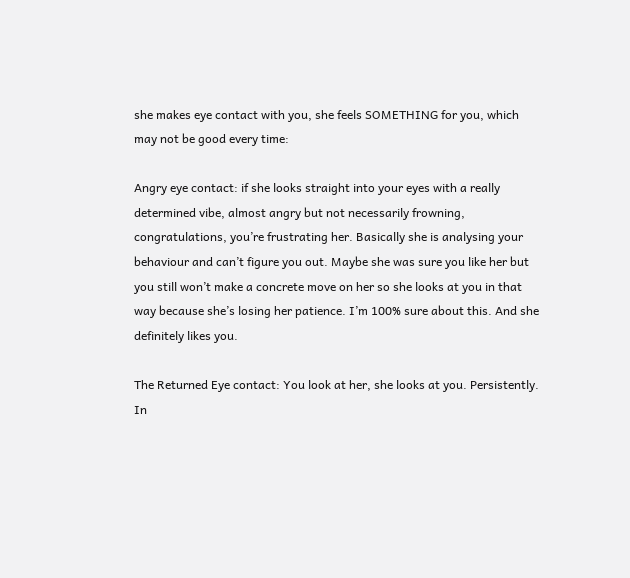she makes eye contact with you, she feels SOMETHING for you, which may not be good every time:

Angry eye contact: if she looks straight into your eyes with a really determined vibe, almost angry but not necessarily frowning, congratulations, you’re frustrating her. Basically she is analysing your behaviour and can’t figure you out. Maybe she was sure you like her but you still won’t make a concrete move on her so she looks at you in that way because she’s losing her patience. I’m 100% sure about this. And she definitely likes you.

The Returned Eye contact: You look at her, she looks at you. Persistently. In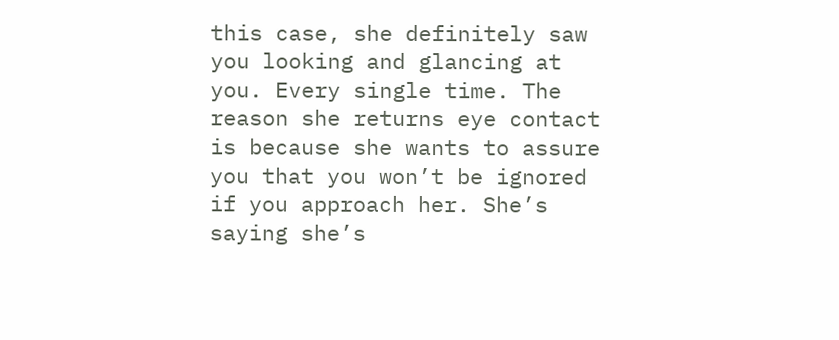this case, she definitely saw you looking and glancing at you. Every single time. The reason she returns eye contact is because she wants to assure you that you won’t be ignored if you approach her. She’s saying she’s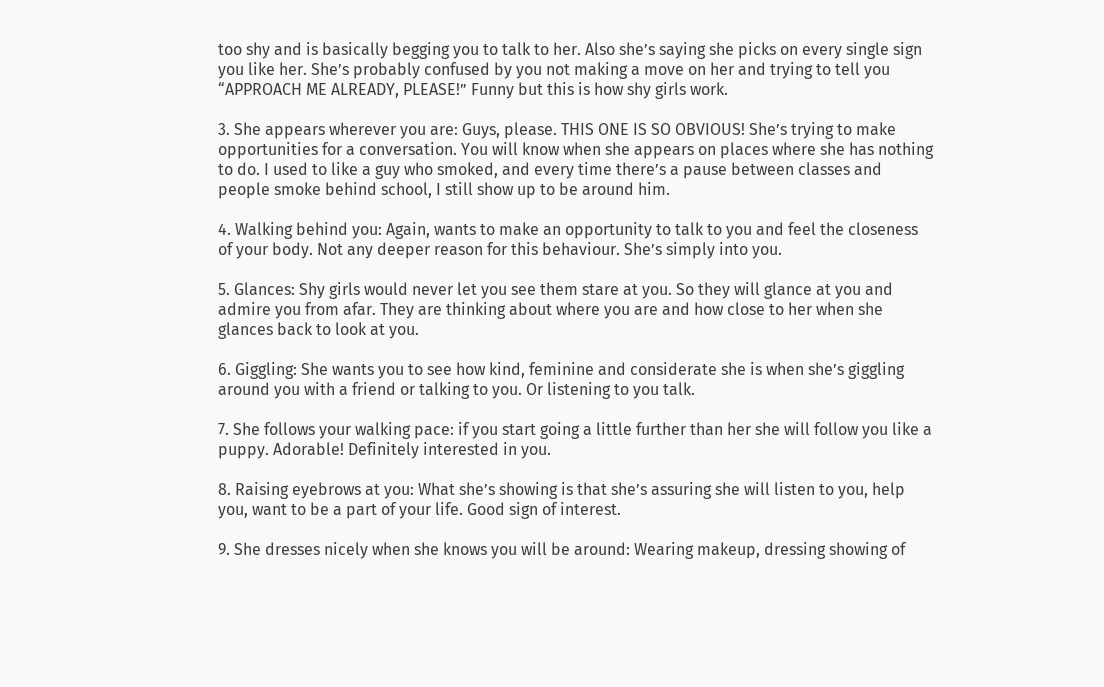too shy and is basically begging you to talk to her. Also she’s saying she picks on every single sign you like her. She’s probably confused by you not making a move on her and trying to tell you “APPROACH ME ALREADY, PLEASE!” Funny but this is how shy girls work.

3. She appears wherever you are: Guys, please. THIS ONE IS SO OBVIOUS! She’s trying to make opportunities for a conversation. You will know when she appears on places where she has nothing to do. I used to like a guy who smoked, and every time there’s a pause between classes and people smoke behind school, I still show up to be around him.

4. Walking behind you: Again, wants to make an opportunity to talk to you and feel the closeness of your body. Not any deeper reason for this behaviour. She’s simply into you.

5. Glances: Shy girls would never let you see them stare at you. So they will glance at you and admire you from afar. They are thinking about where you are and how close to her when she glances back to look at you.

6. Giggling: She wants you to see how kind, feminine and considerate she is when she’s giggling around you with a friend or talking to you. Or listening to you talk.

7. She follows your walking pace: if you start going a little further than her she will follow you like a puppy. Adorable! Definitely interested in you.

8. Raising eyebrows at you: What she’s showing is that she’s assuring she will listen to you, help you, want to be a part of your life. Good sign of interest.

9. She dresses nicely when she knows you will be around: Wearing makeup, dressing showing of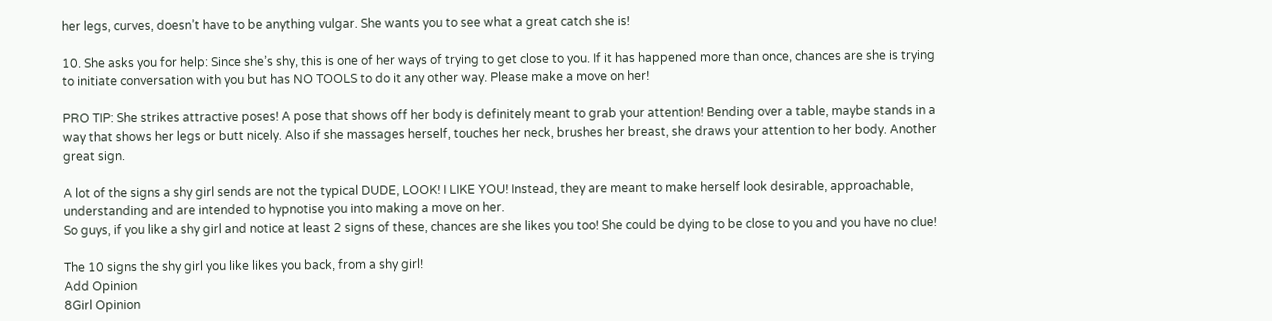her legs, curves, doesn’t have to be anything vulgar. She wants you to see what a great catch she is!

10. She asks you for help: Since she’s shy, this is one of her ways of trying to get close to you. If it has happened more than once, chances are she is trying to initiate conversation with you but has NO TOOLS to do it any other way. Please make a move on her!

PRO TIP: She strikes attractive poses! A pose that shows off her body is definitely meant to grab your attention! Bending over a table, maybe stands in a way that shows her legs or butt nicely. Also if she massages herself, touches her neck, brushes her breast, she draws your attention to her body. Another great sign.

A lot of the signs a shy girl sends are not the typical DUDE, LOOK! I LIKE YOU! Instead, they are meant to make herself look desirable, approachable, understanding and are intended to hypnotise you into making a move on her.
So guys, if you like a shy girl and notice at least 2 signs of these, chances are she likes you too! She could be dying to be close to you and you have no clue!

The 10 signs the shy girl you like likes you back, from a shy girl!
Add Opinion
8Girl Opinion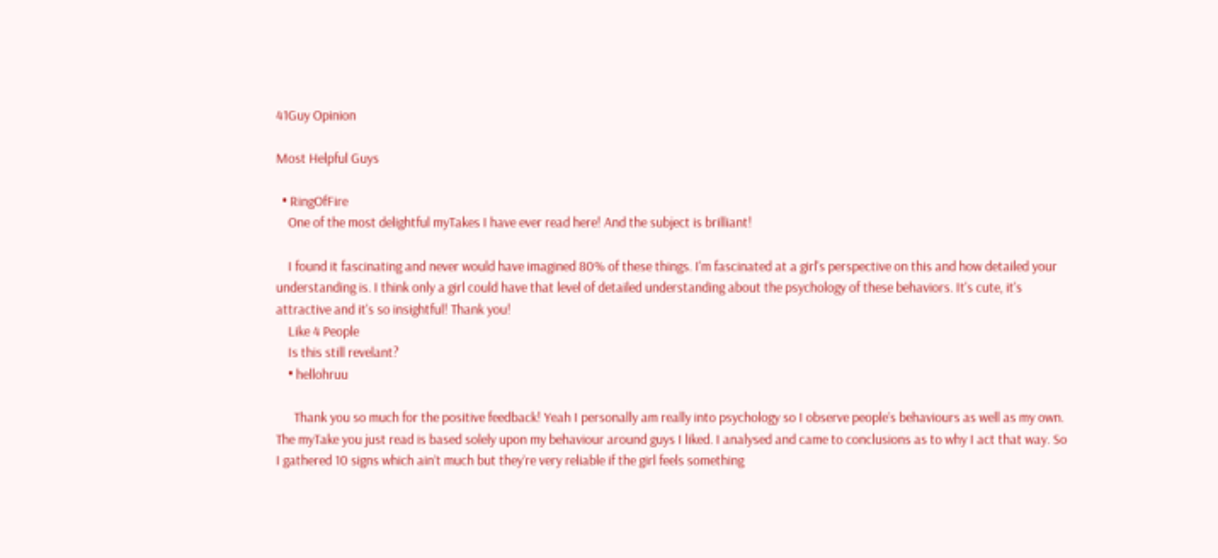41Guy Opinion

Most Helpful Guys

  • RingOfFire
    One of the most delightful myTakes I have ever read here! And the subject is brilliant!

    I found it fascinating and never would have imagined 80% of these things. I'm fascinated at a girl's perspective on this and how detailed your understanding is. I think only a girl could have that level of detailed understanding about the psychology of these behaviors. It's cute, it's attractive and it's so insightful! Thank you!
    Like 4 People
    Is this still revelant?
    • hellohruu

      Thank you so much for the positive feedback! Yeah I personally am really into psychology so I observe people’s behaviours as well as my own. The myTake you just read is based solely upon my behaviour around guys I liked. I analysed and came to conclusions as to why I act that way. So I gathered 10 signs which ain’t much but they’re very reliable if the girl feels something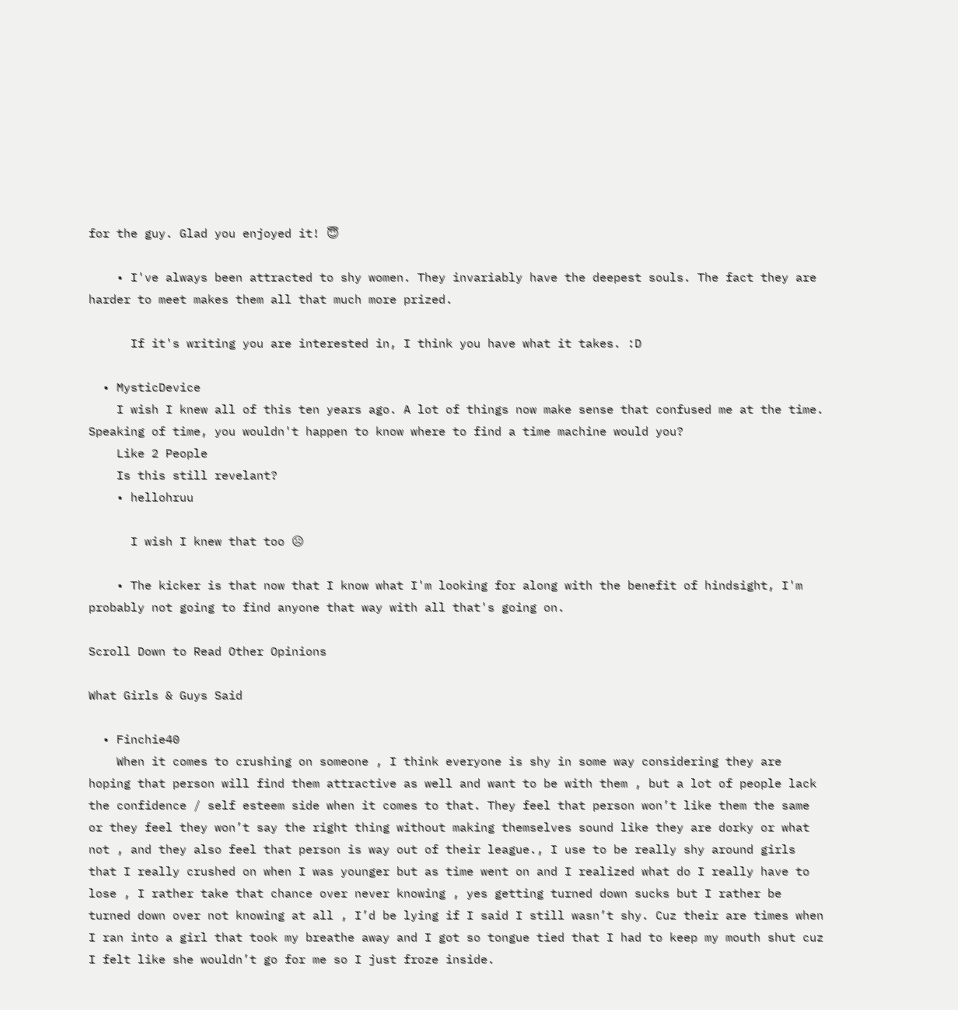for the guy. Glad you enjoyed it! 😇

    • I've always been attracted to shy women. They invariably have the deepest souls. The fact they are harder to meet makes them all that much more prized.

      If it's writing you are interested in, I think you have what it takes. :D

  • MysticDevice
    I wish I knew all of this ten years ago. A lot of things now make sense that confused me at the time. Speaking of time, you wouldn't happen to know where to find a time machine would you?
    Like 2 People
    Is this still revelant?
    • hellohruu

      I wish I knew that too ☹

    • The kicker is that now that I know what I'm looking for along with the benefit of hindsight, I'm probably not going to find anyone that way with all that's going on.

Scroll Down to Read Other Opinions

What Girls & Guys Said

  • Finchie40
    When it comes to crushing on someone , I think everyone is shy in some way considering they are hoping that person will find them attractive as well and want to be with them , but a lot of people lack the confidence / self esteem side when it comes to that. They feel that person won’t like them the same or they feel they won’t say the right thing without making themselves sound like they are dorky or what not , and they also feel that person is way out of their league., I use to be really shy around girls that I really crushed on when I was younger but as time went on and I realized what do I really have to lose , I rather take that chance over never knowing , yes getting turned down sucks but I rather be turned down over not knowing at all , I’d be lying if I said I still wasn’t shy. Cuz their are times when I ran into a girl that took my breathe away and I got so tongue tied that I had to keep my mouth shut cuz I felt like she wouldn’t go for me so I just froze inside.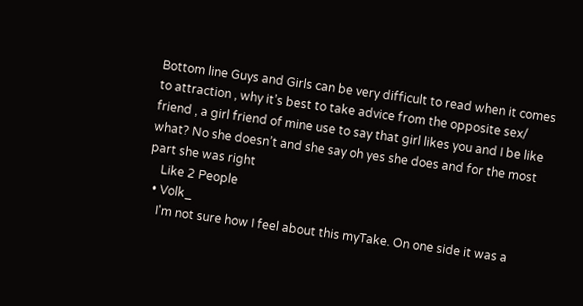Bottom line Guys and Girls can be very difficult to read when it comes to attraction , why it’s best to take advice from the opposite sex/ friend , a girl friend of mine use to say that girl likes you and I be like what? No she doesn’t and she say oh yes she does and for the most part she was right
    Like 2 People
  • Volk_
    I'm not sure how I feel about this myTake. On one side it was a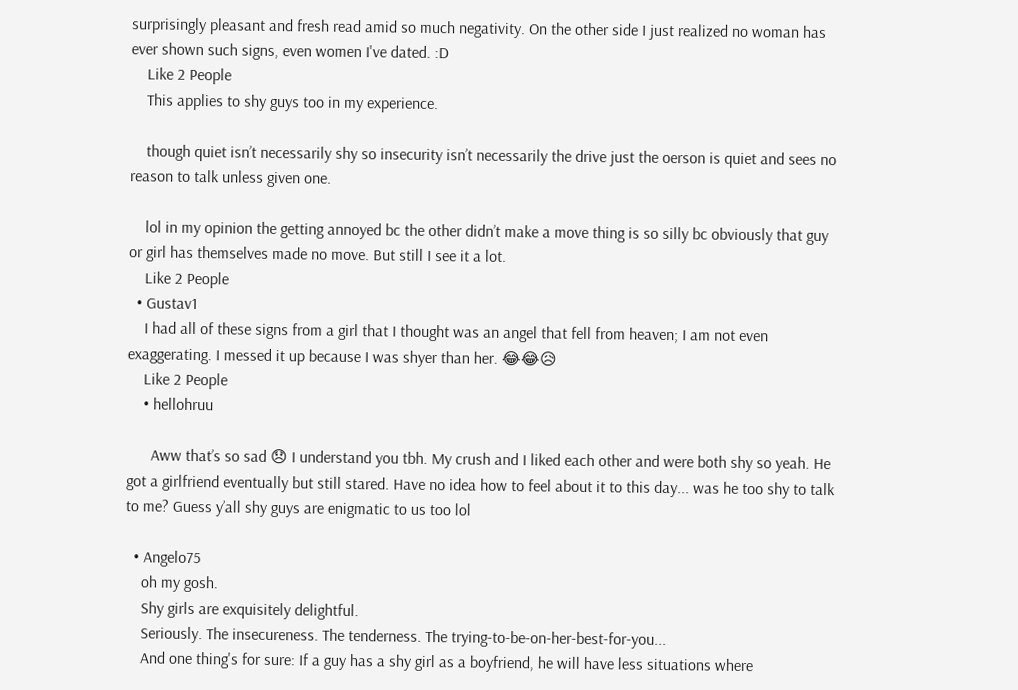surprisingly pleasant and fresh read amid so much negativity. On the other side I just realized no woman has ever shown such signs, even women I've dated. :D
    Like 2 People
    This applies to shy guys too in my experience.

    though quiet isn’t necessarily shy so insecurity isn’t necessarily the drive just the oerson is quiet and sees no reason to talk unless given one.

    lol in my opinion the getting annoyed bc the other didn’t make a move thing is so silly bc obviously that guy or girl has themselves made no move. But still I see it a lot.
    Like 2 People
  • Gustav1
    I had all of these signs from a girl that I thought was an angel that fell from heaven; I am not even exaggerating. I messed it up because I was shyer than her. 😂😂😥
    Like 2 People
    • hellohruu

      Aww that’s so sad 😞 I understand you tbh. My crush and I liked each other and were both shy so yeah. He got a girlfriend eventually but still stared. Have no idea how to feel about it to this day... was he too shy to talk to me? Guess y’all shy guys are enigmatic to us too lol

  • Angelo75
    oh my gosh.
    Shy girls are exquisitely delightful.
    Seriously. The insecureness. The tenderness. The trying-to-be-on-her-best-for-you...
    And one thing's for sure: If a guy has a shy girl as a boyfriend, he will have less situations where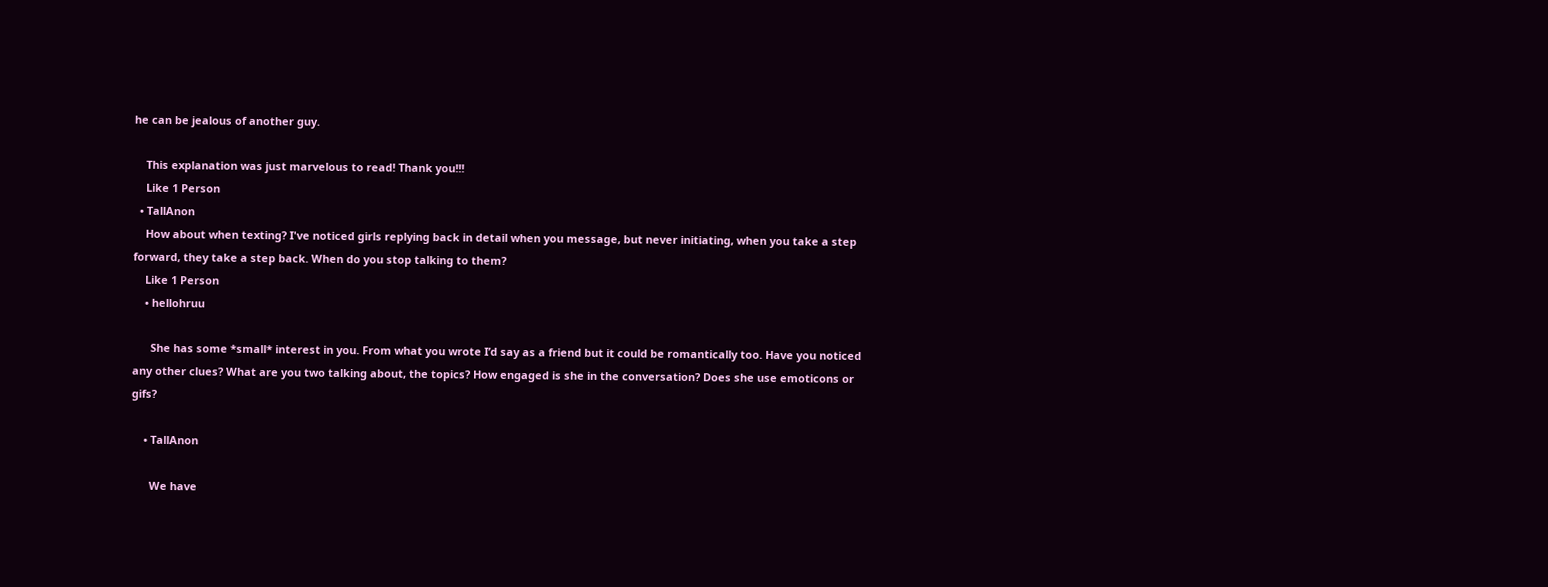he can be jealous of another guy.

    This explanation was just marvelous to read! Thank you!!!
    Like 1 Person
  • TallAnon
    How about when texting? I've noticed girls replying back in detail when you message, but never initiating, when you take a step forward, they take a step back. When do you stop talking to them?
    Like 1 Person
    • hellohruu

      She has some *small* interest in you. From what you wrote I’d say as a friend but it could be romantically too. Have you noticed any other clues? What are you two talking about, the topics? How engaged is she in the conversation? Does she use emoticons or gifs?

    • TallAnon

      We have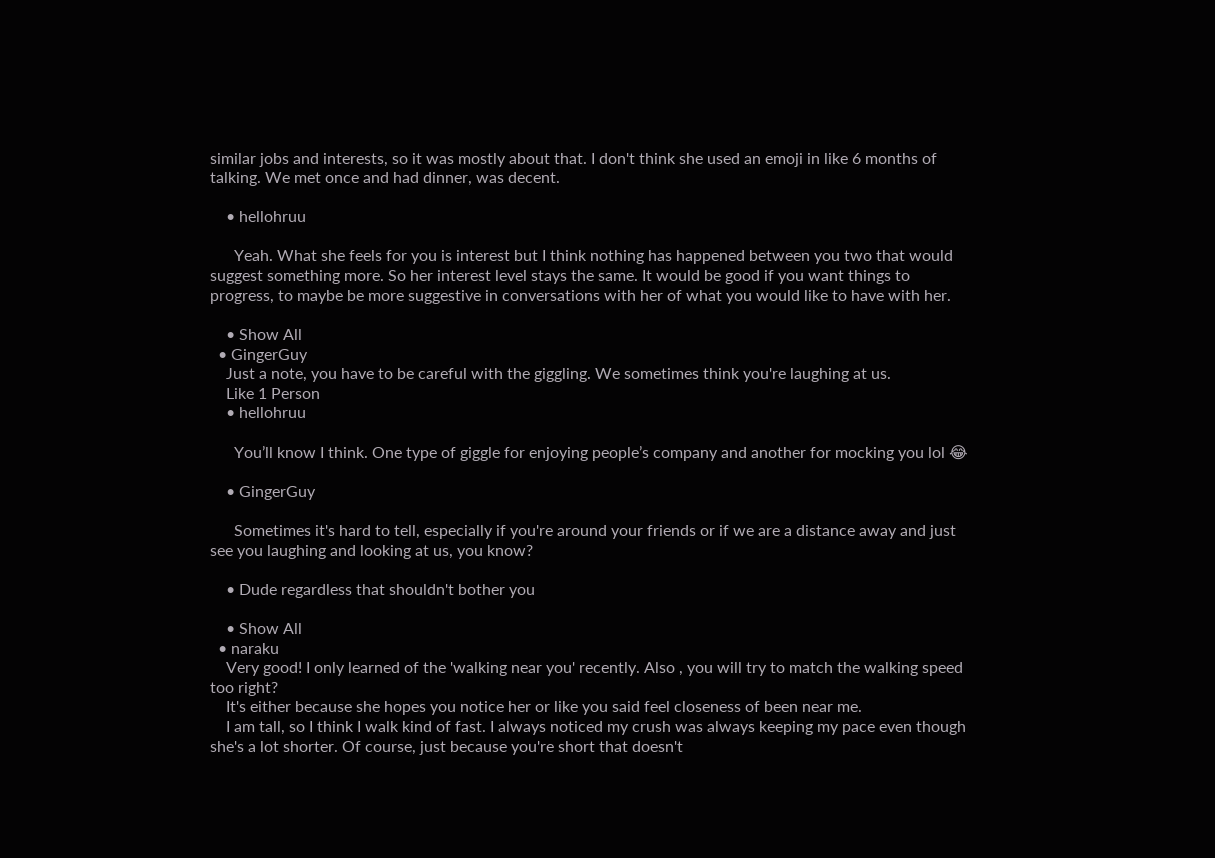similar jobs and interests, so it was mostly about that. I don't think she used an emoji in like 6 months of talking. We met once and had dinner, was decent.

    • hellohruu

      Yeah. What she feels for you is interest but I think nothing has happened between you two that would suggest something more. So her interest level stays the same. It would be good if you want things to progress, to maybe be more suggestive in conversations with her of what you would like to have with her.

    • Show All
  • GingerGuy
    Just a note, you have to be careful with the giggling. We sometimes think you're laughing at us.
    Like 1 Person
    • hellohruu

      You’ll know I think. One type of giggle for enjoying people’s company and another for mocking you lol 😂

    • GingerGuy

      Sometimes it's hard to tell, especially if you're around your friends or if we are a distance away and just see you laughing and looking at us, you know?

    • Dude regardless that shouldn't bother you

    • Show All
  • naraku
    Very good! I only learned of the 'walking near you' recently. Also , you will try to match the walking speed too right?
    It's either because she hopes you notice her or like you said feel closeness of been near me.
    I am tall, so I think I walk kind of fast. I always noticed my crush was always keeping my pace even though she's a lot shorter. Of course, just because you're short that doesn't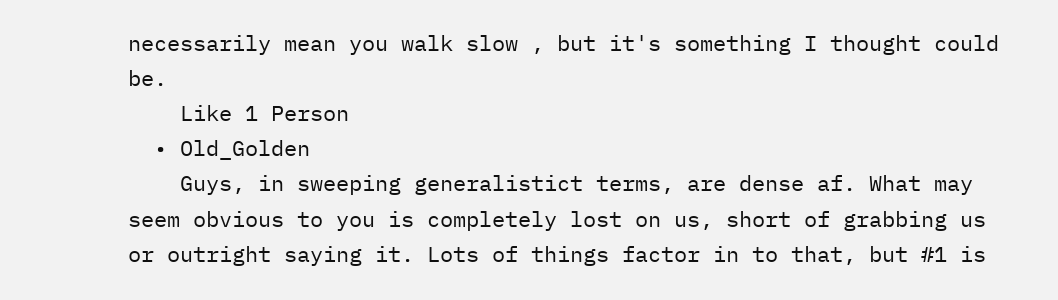necessarily mean you walk slow , but it's something I thought could be.
    Like 1 Person
  • Old_Golden
    Guys, in sweeping generalistict terms, are dense af. What may seem obvious to you is completely lost on us, short of grabbing us or outright saying it. Lots of things factor in to that, but #1 is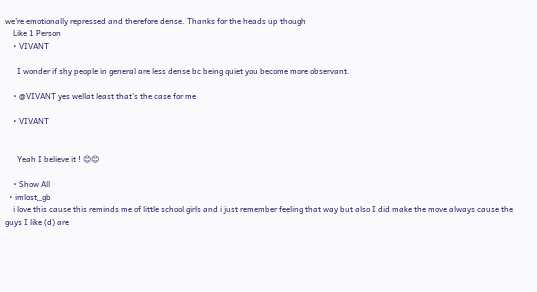we're emotionally repressed and therefore dense. Thanks for the heads up though
    Like 1 Person
    • VIVANT

      I wonder if shy people in general are less dense bc being quiet you become more observant.

    • @VIVANT yes wellat least that's the case for me

    • VIVANT


      Yeah I believe it ! 😊😊

    • Show All
  • imlost_gb
    i love this cause this reminds me of little school girls and i just remember feeling that way but also I did make the move always cause the guys I like (d) are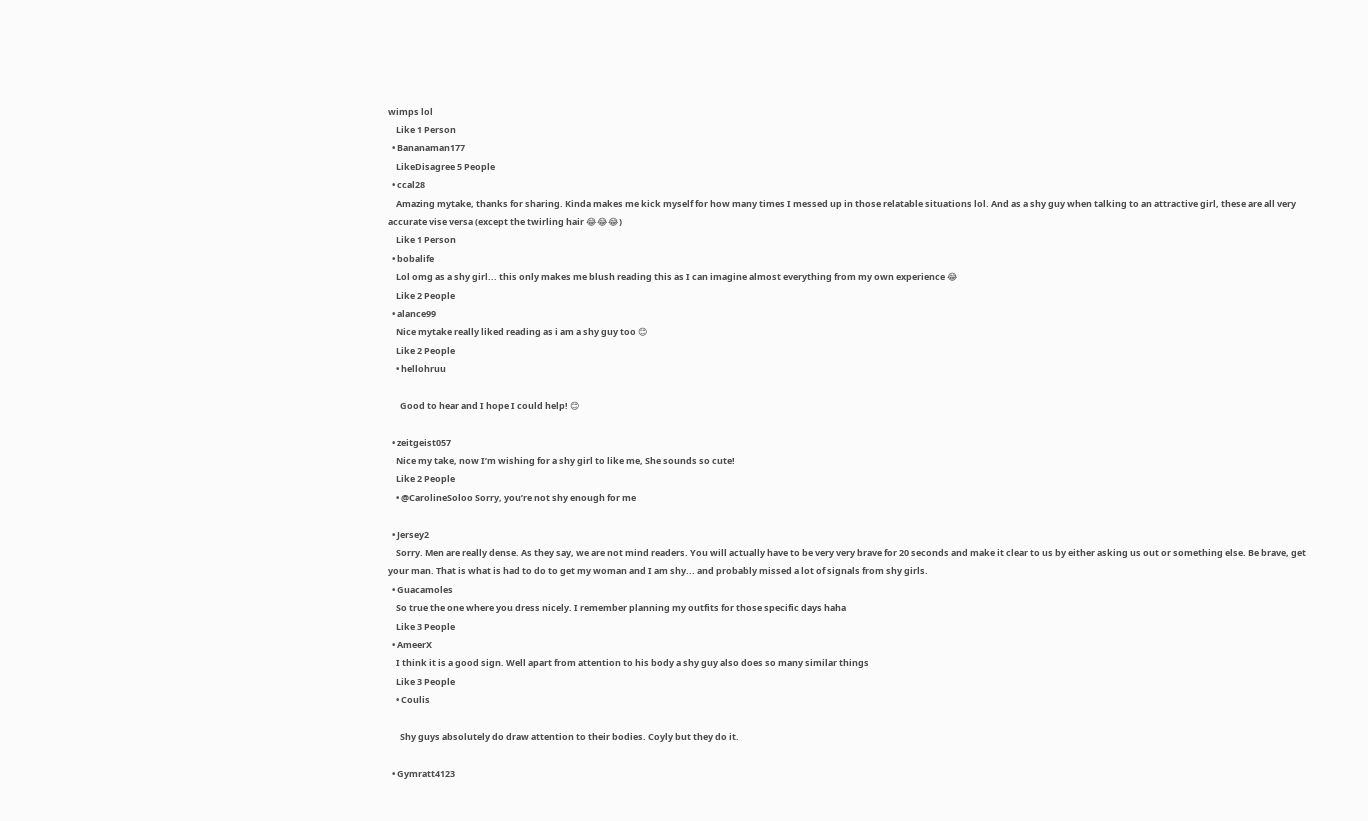wimps lol
    Like 1 Person
  • Bananaman177
    LikeDisagree 5 People
  • ccal28
    Amazing mytake, thanks for sharing. Kinda makes me kick myself for how many times I messed up in those relatable situations lol. And as a shy guy when talking to an attractive girl, these are all very accurate vise versa (except the twirling hair 😂😂😂)
    Like 1 Person
  • bobalife
    Lol omg as a shy girl... this only makes me blush reading this as I can imagine almost everything from my own experience 😂
    Like 2 People
  • alance99
    Nice mytake really liked reading as i am a shy guy too 😊
    Like 2 People
    • hellohruu

      Good to hear and I hope I could help! 😊

  • zeitgeist057
    Nice my take, now I’m wishing for a shy girl to like me, She sounds so cute!
    Like 2 People
    • @CarolineSoloo Sorry, you’re not shy enough for me

  • Jersey2
    Sorry. Men are really dense. As they say, we are not mind readers. You will actually have to be very very brave for 20 seconds and make it clear to us by either asking us out or something else. Be brave, get your man. That is what is had to do to get my woman and I am shy... and probably missed a lot of signals from shy girls.
  • Guacamoles
    So true the one where you dress nicely. I remember planning my outfits for those specific days haha
    Like 3 People
  • AmeerX
    I think it is a good sign. Well apart from attention to his body a shy guy also does so many similar things
    Like 3 People
    • Coulis

      Shy guys absolutely do draw attention to their bodies. Coyly but they do it.

  • Gymratt4123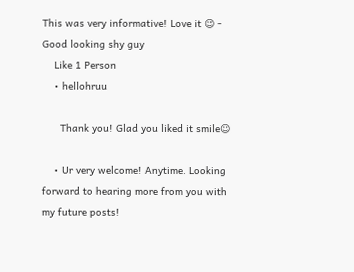This was very informative! Love it 😉 - Good looking shy guy
    Like 1 Person
    • hellohruu

      Thank you! Glad you liked it smile☺

    • Ur very welcome! Anytime. Looking forward to hearing more from you with my future posts!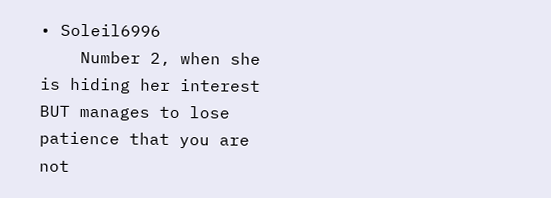• Soleil6996
    Number 2, when she is hiding her interest BUT manages to lose patience that you are not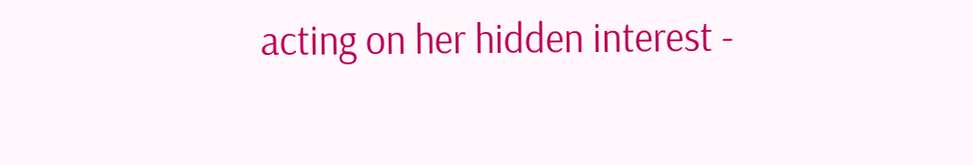acting on her hidden interest -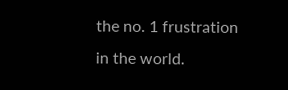the no. 1 frustration in the world.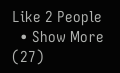Like 2 People
  • Show More (27)